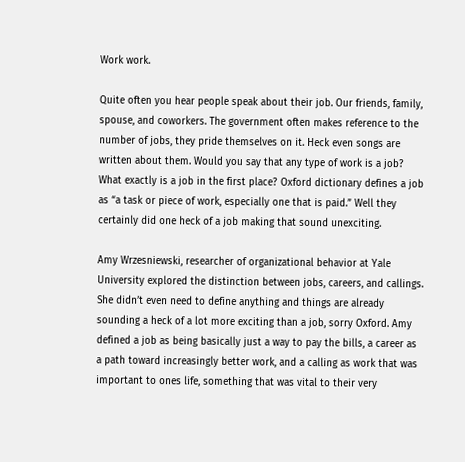Work work.

Quite often you hear people speak about their job. Our friends, family, spouse, and coworkers. The government often makes reference to the number of jobs, they pride themselves on it. Heck even songs are written about them. Would you say that any type of work is a job? What exactly is a job in the first place? Oxford dictionary defines a job as “a task or piece of work, especially one that is paid.” Well they certainly did one heck of a job making that sound unexciting.

Amy Wrzesniewski, researcher of organizational behavior at Yale University explored the distinction between jobs, careers, and callings. She didn’t even need to define anything and things are already sounding a heck of a lot more exciting than a job, sorry Oxford. Amy defined a job as being basically just a way to pay the bills, a career as a path toward increasingly better work, and a calling as work that was important to ones life, something that was vital to their very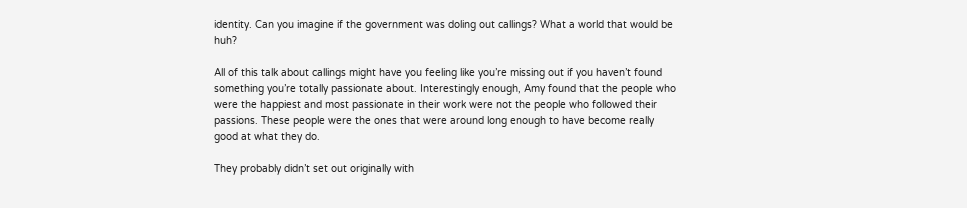identity. Can you imagine if the government was doling out callings? What a world that would be huh?

All of this talk about callings might have you feeling like you’re missing out if you haven’t found something you’re totally passionate about. Interestingly enough, Amy found that the people who were the happiest and most passionate in their work were not the people who followed their passions. These people were the ones that were around long enough to have become really good at what they do.

They probably didn’t set out originally with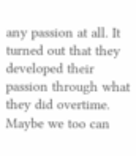any passion at all. It turned out that they developed their passion through what they did overtime. Maybe we too can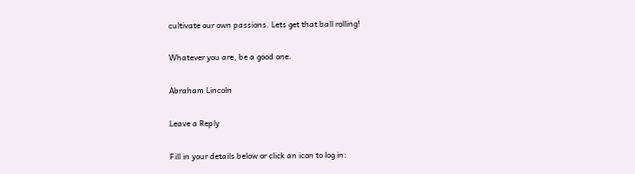cultivate our own passions. Lets get that ball rolling!

Whatever you are, be a good one.

Abraham Lincoln

Leave a Reply

Fill in your details below or click an icon to log in: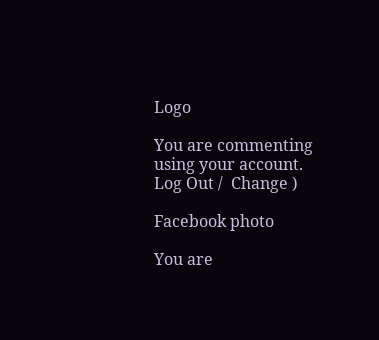Logo

You are commenting using your account. Log Out /  Change )

Facebook photo

You are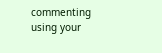commenting using your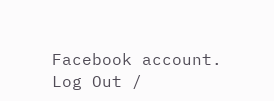Facebook account. Log Out /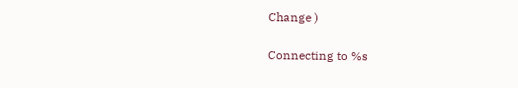Change )

Connecting to %s